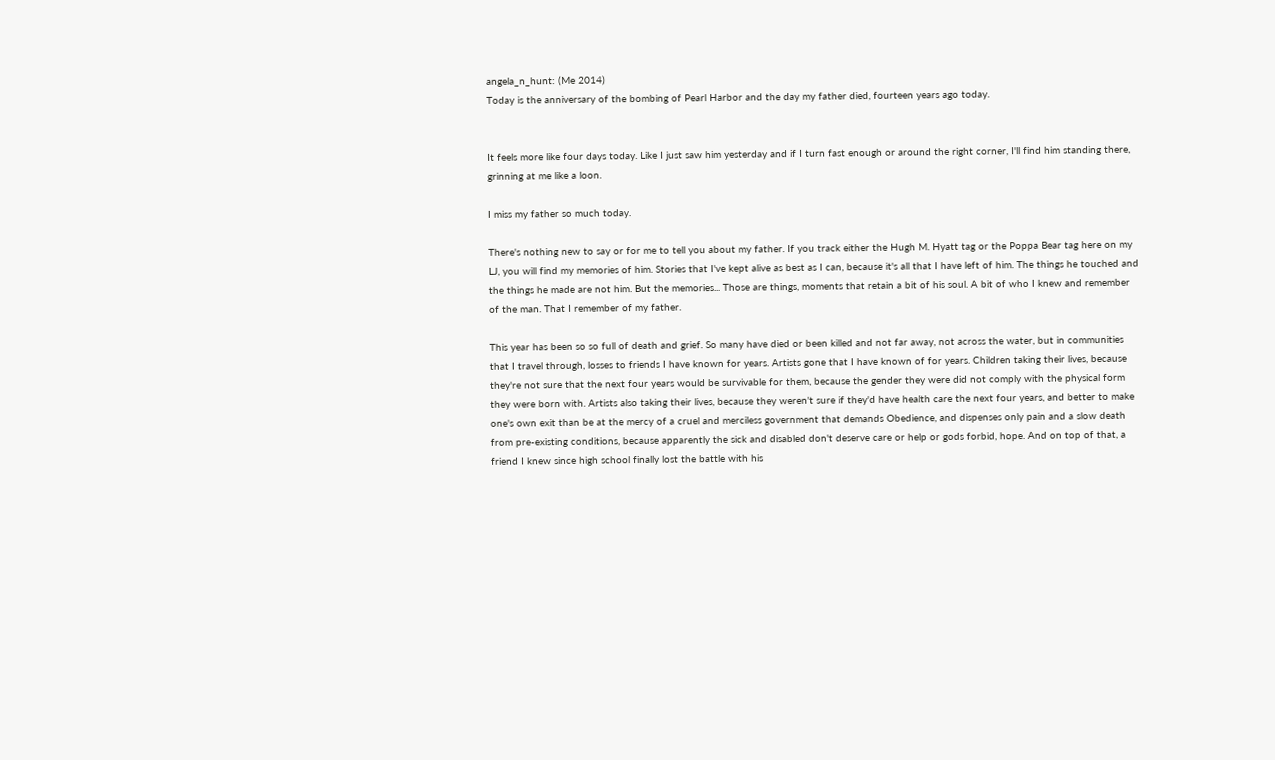angela_n_hunt: (Me 2014)
Today is the anniversary of the bombing of Pearl Harbor and the day my father died, fourteen years ago today.


It feels more like four days today. Like I just saw him yesterday and if I turn fast enough or around the right corner, I'll find him standing there, grinning at me like a loon.

I miss my father so much today.

There's nothing new to say or for me to tell you about my father. If you track either the Hugh M. Hyatt tag or the Poppa Bear tag here on my LJ, you will find my memories of him. Stories that I've kept alive as best as I can, because it's all that I have left of him. The things he touched and the things he made are not him. But the memories... Those are things, moments that retain a bit of his soul. A bit of who I knew and remember of the man. That I remember of my father.

This year has been so so full of death and grief. So many have died or been killed and not far away, not across the water, but in communities that I travel through, losses to friends I have known for years. Artists gone that I have known of for years. Children taking their lives, because they're not sure that the next four years would be survivable for them, because the gender they were did not comply with the physical form they were born with. Artists also taking their lives, because they weren't sure if they'd have health care the next four years, and better to make one's own exit than be at the mercy of a cruel and merciless government that demands Obedience, and dispenses only pain and a slow death from pre-existing conditions, because apparently the sick and disabled don't deserve care or help or gods forbid, hope. And on top of that, a friend I knew since high school finally lost the battle with his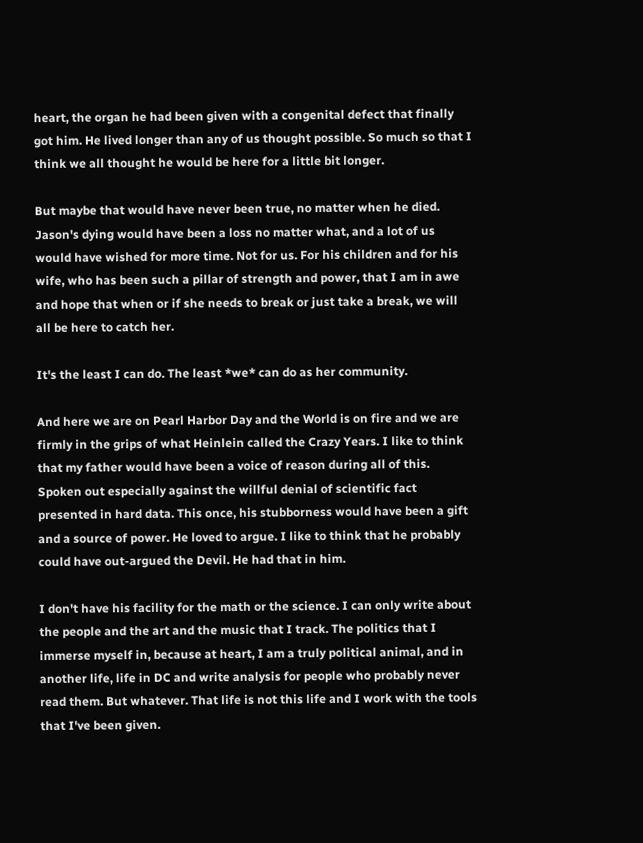heart, the organ he had been given with a congenital defect that finally got him. He lived longer than any of us thought possible. So much so that I think we all thought he would be here for a little bit longer.

But maybe that would have never been true, no matter when he died. Jason's dying would have been a loss no matter what, and a lot of us would have wished for more time. Not for us. For his children and for his wife, who has been such a pillar of strength and power, that I am in awe and hope that when or if she needs to break or just take a break, we will all be here to catch her.

It's the least I can do. The least *we* can do as her community.

And here we are on Pearl Harbor Day and the World is on fire and we are firmly in the grips of what Heinlein called the Crazy Years. I like to think that my father would have been a voice of reason during all of this. Spoken out especially against the willful denial of scientific fact presented in hard data. This once, his stubborness would have been a gift and a source of power. He loved to argue. I like to think that he probably could have out-argued the Devil. He had that in him.

I don't have his facility for the math or the science. I can only write about the people and the art and the music that I track. The politics that I immerse myself in, because at heart, I am a truly political animal, and in another life, life in DC and write analysis for people who probably never read them. But whatever. That life is not this life and I work with the tools that I've been given.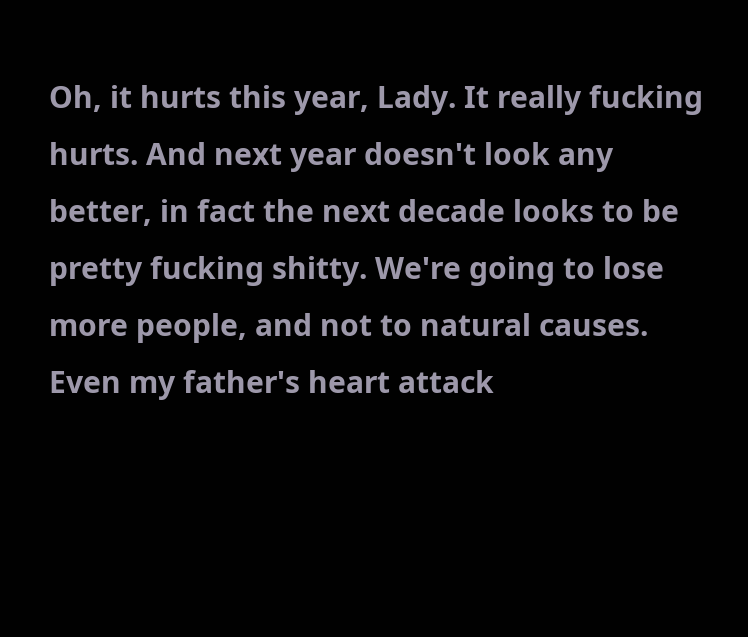Oh, it hurts this year, Lady. It really fucking hurts. And next year doesn't look any better, in fact the next decade looks to be pretty fucking shitty. We're going to lose more people, and not to natural causes. Even my father's heart attack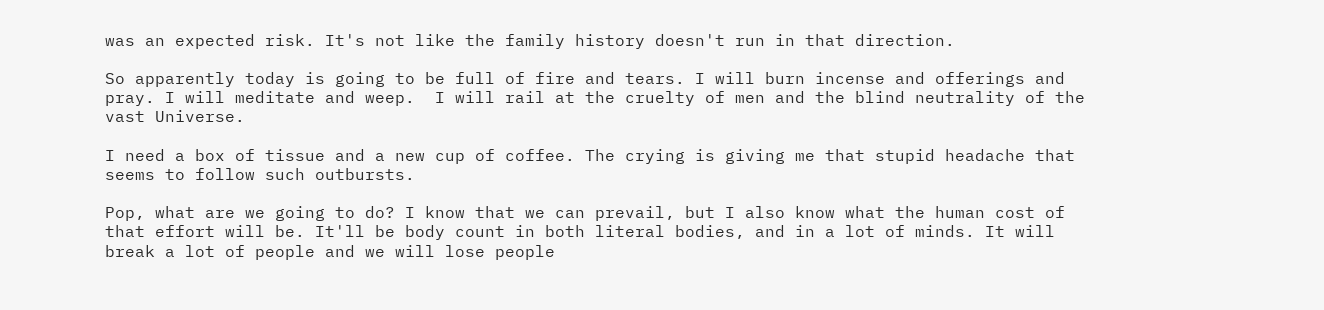was an expected risk. It's not like the family history doesn't run in that direction.

So apparently today is going to be full of fire and tears. I will burn incense and offerings and pray. I will meditate and weep.  I will rail at the cruelty of men and the blind neutrality of the vast Universe.

I need a box of tissue and a new cup of coffee. The crying is giving me that stupid headache that seems to follow such outbursts.

Pop, what are we going to do? I know that we can prevail, but I also know what the human cost of that effort will be. It'll be body count in both literal bodies, and in a lot of minds. It will break a lot of people and we will lose people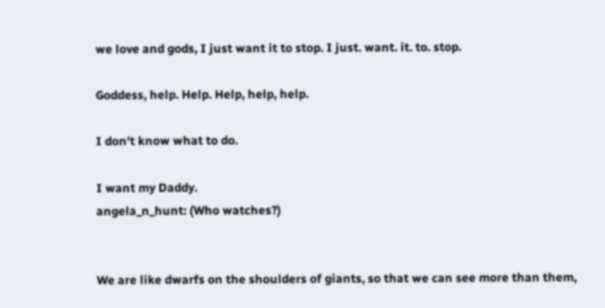we love and gods, I just want it to stop. I just. want. it. to. stop.

Goddess, help. Help. Help, help, help.

I don't know what to do.

I want my Daddy.
angela_n_hunt: (Who watches?)


We are like dwarfs on the shoulders of giants, so that we can see more than them,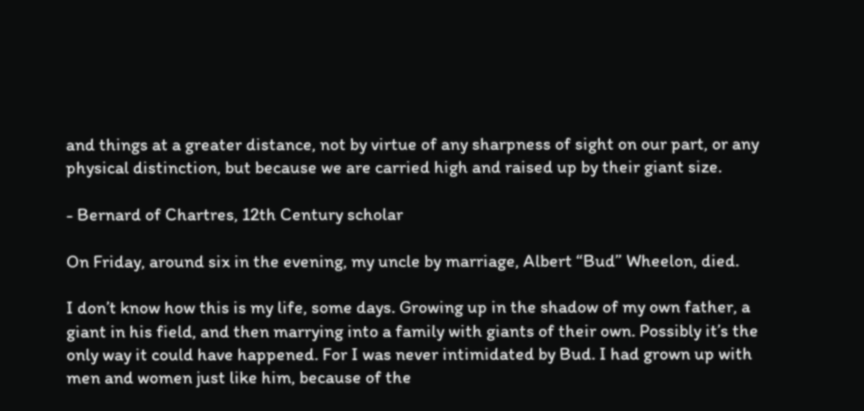and things at a greater distance, not by virtue of any sharpness of sight on our part, or any physical distinction, but because we are carried high and raised up by their giant size.

- Bernard of Chartres, 12th Century scholar

On Friday, around six in the evening, my uncle by marriage, Albert “Bud” Wheelon, died.

I don’t know how this is my life, some days. Growing up in the shadow of my own father, a giant in his field, and then marrying into a family with giants of their own. Possibly it’s the only way it could have happened. For I was never intimidated by Bud. I had grown up with men and women just like him, because of the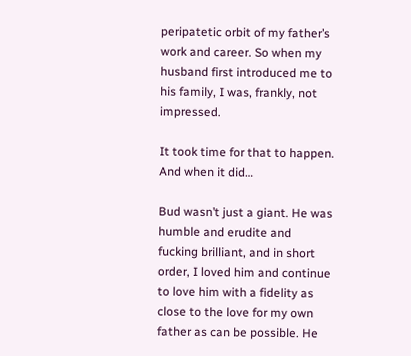peripatetic orbit of my father’s work and career. So when my husband first introduced me to his family, I was, frankly, not impressed.

It took time for that to happen. And when it did…

Bud wasn’t just a giant. He was humble and erudite and fucking brilliant, and in short order, I loved him and continue to love him with a fidelity as close to the love for my own father as can be possible. He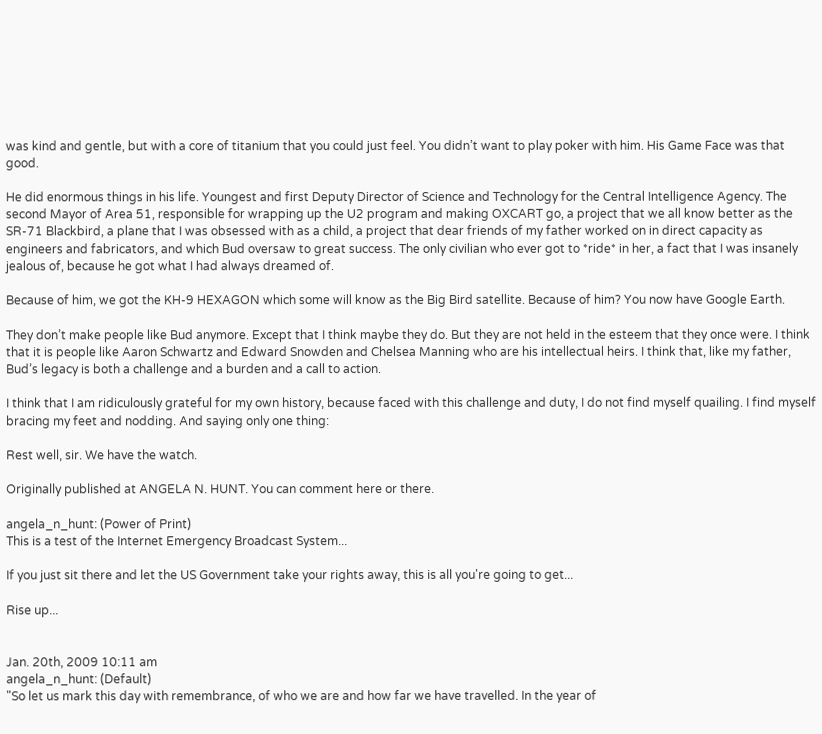was kind and gentle, but with a core of titanium that you could just feel. You didn’t want to play poker with him. His Game Face was that good.

He did enormous things in his life. Youngest and first Deputy Director of Science and Technology for the Central Intelligence Agency. The second Mayor of Area 51, responsible for wrapping up the U2 program and making OXCART go, a project that we all know better as the SR-71 Blackbird, a plane that I was obsessed with as a child, a project that dear friends of my father worked on in direct capacity as engineers and fabricators, and which Bud oversaw to great success. The only civilian who ever got to *ride* in her, a fact that I was insanely jealous of, because he got what I had always dreamed of.

Because of him, we got the KH-9 HEXAGON which some will know as the Big Bird satellite. Because of him? You now have Google Earth.

They don’t make people like Bud anymore. Except that I think maybe they do. But they are not held in the esteem that they once were. I think that it is people like Aaron Schwartz and Edward Snowden and Chelsea Manning who are his intellectual heirs. I think that, like my father, Bud’s legacy is both a challenge and a burden and a call to action.

I think that I am ridiculously grateful for my own history, because faced with this challenge and duty, I do not find myself quailing. I find myself bracing my feet and nodding. And saying only one thing:

Rest well, sir. We have the watch.

Originally published at ANGELA N. HUNT. You can comment here or there.

angela_n_hunt: (Power of Print)
This is a test of the Internet Emergency Broadcast System...

If you just sit there and let the US Government take your rights away, this is all you're going to get...

Rise up...


Jan. 20th, 2009 10:11 am
angela_n_hunt: (Default)
"So let us mark this day with remembrance, of who we are and how far we have travelled. In the year of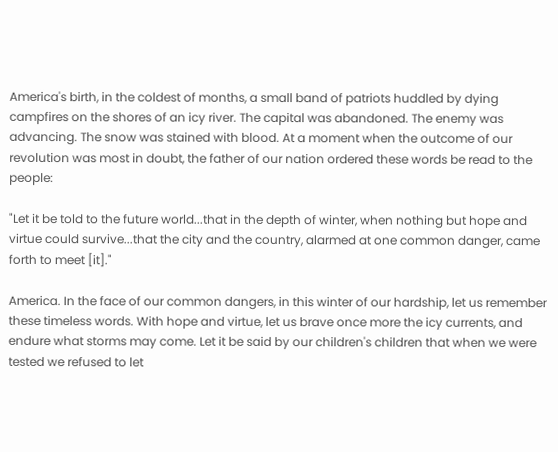America's birth, in the coldest of months, a small band of patriots huddled by dying campfires on the shores of an icy river. The capital was abandoned. The enemy was advancing. The snow was stained with blood. At a moment when the outcome of our revolution was most in doubt, the father of our nation ordered these words be read to the people:

"Let it be told to the future world...that in the depth of winter, when nothing but hope and virtue could survive...that the city and the country, alarmed at one common danger, came forth to meet [it]."

America. In the face of our common dangers, in this winter of our hardship, let us remember these timeless words. With hope and virtue, let us brave once more the icy currents, and endure what storms may come. Let it be said by our children's children that when we were tested we refused to let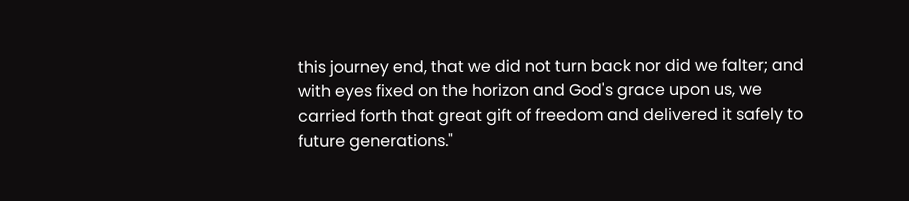this journey end, that we did not turn back nor did we falter; and with eyes fixed on the horizon and God's grace upon us, we carried forth that great gift of freedom and delivered it safely to future generations."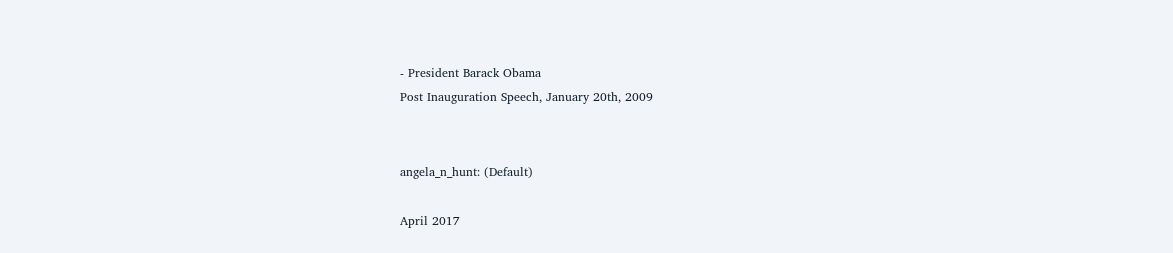- President Barack Obama
Post Inauguration Speech, January 20th, 2009


angela_n_hunt: (Default)

April 2017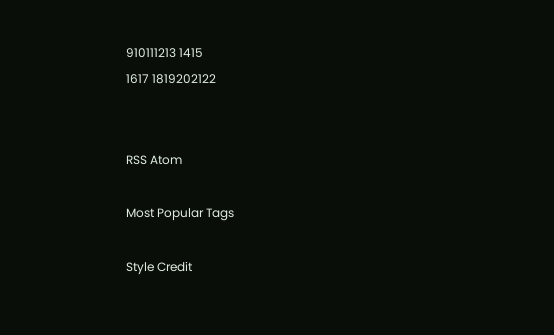910111213 1415
1617 1819202122


RSS Atom

Most Popular Tags

Style Credit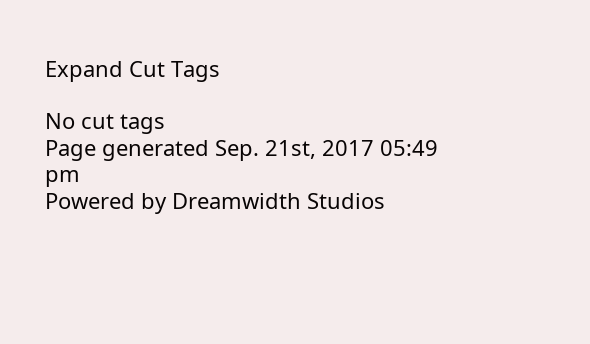Expand Cut Tags

No cut tags
Page generated Sep. 21st, 2017 05:49 pm
Powered by Dreamwidth Studios